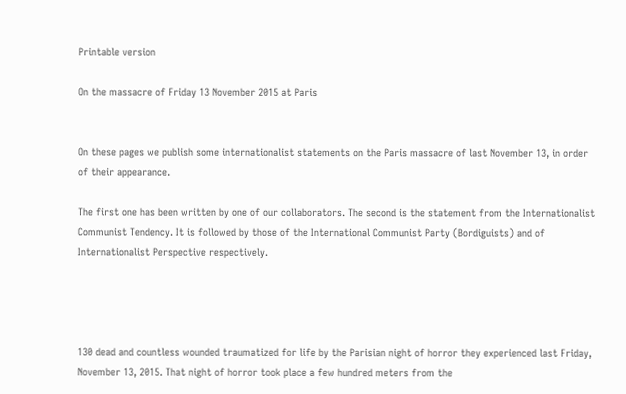Printable version

On the massacre of Friday 13 November 2015 at Paris


On these pages we publish some internationalist statements on the Paris massacre of last November 13, in order of their appearance.

The first one has been written by one of our collaborators. The second is the statement from the Internationalist Communist Tendency. It is followed by those of the International Communist Party (Bordiguists) and of Internationalist Perspective respectively.




130 dead and countless wounded traumatized for life by the Parisian night of horror they experienced last Friday, November 13, 2015. That night of horror took place a few hundred meters from the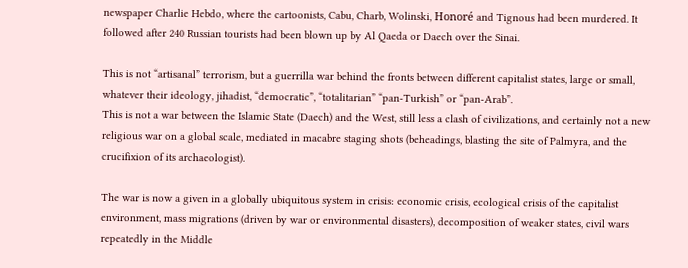newspaper Charlie Hebdo, where the cartoonists, Cabu, Charb, Wolinski, Honoré and Tignous had been murdered. It followed after 240 Russian tourists had been blown up by Al Qaeda or Daech over the Sinai.

This is not “artisanal” terrorism, but a guerrilla war behind the fronts between different capitalist states, large or small, whatever their ideology, jihadist, “democratic”, “totalitarian” “pan-Turkish” or “pan-Arab”.
This is not a war between the Islamic State (Daech) and the West, still less a clash of civilizations, and certainly not a new religious war on a global scale, mediated in macabre staging shots (beheadings, blasting the site of Palmyra, and the crucifixion of its archaeologist).

The war is now a given in a globally ubiquitous system in crisis: economic crisis, ecological crisis of the capitalist environment, mass migrations (driven by war or environmental disasters), decomposition of weaker states, civil wars repeatedly in the Middle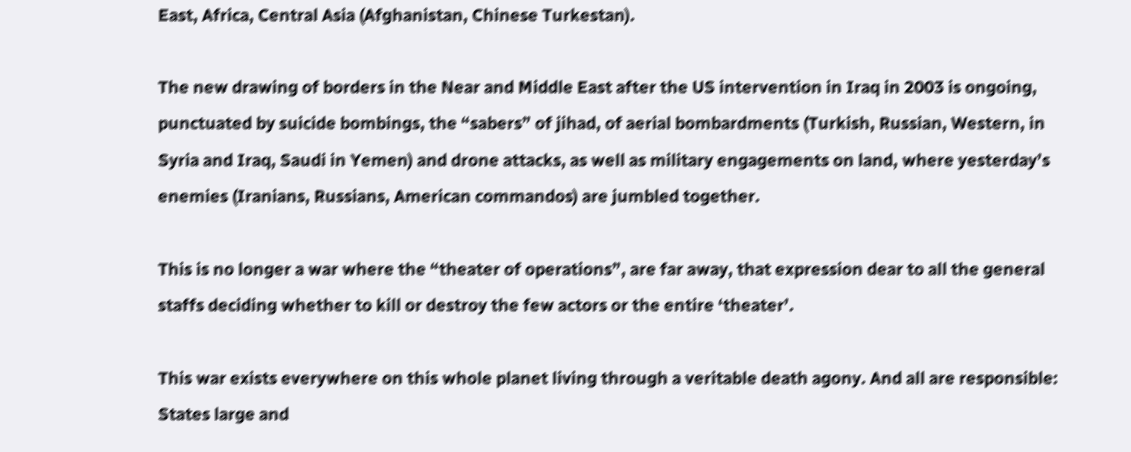East, Africa, Central Asia (Afghanistan, Chinese Turkestan).

The new drawing of borders in the Near and Middle East after the US intervention in Iraq in 2003 is ongoing, punctuated by suicide bombings, the “sabers” of jihad, of aerial bombardments (Turkish, Russian, Western, in Syria and Iraq, Saudi in Yemen) and drone attacks, as well as military engagements on land, where yesterday’s enemies (Iranians, Russians, American commandos) are jumbled together.

This is no longer a war where the “theater of operations”, are far away, that expression dear to all the general staffs deciding whether to kill or destroy the few actors or the entire ‘theater’.

This war exists everywhere on this whole planet living through a veritable death agony. And all are responsible: States large and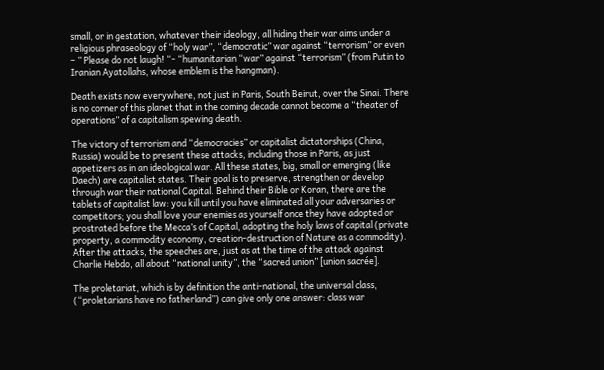small, or in gestation, whatever their ideology, all hiding their war aims under a religious phraseology of “holy war”, “democratic” war against “terrorism” or even – ” Please do not laugh! “- “humanitarian “war” against “terrorism” (from Putin to Iranian Ayatollahs, whose emblem is the hangman).

Death exists now everywhere, not just in Paris, South Beirut, over the Sinai. There is no corner of this planet that in the coming decade cannot become a “theater of operations” of a capitalism spewing death.

The victory of terrorism and “democracies” or capitalist dictatorships (China, Russia) would be to present these attacks, including those in Paris, as just appetizers as in an ideological war. All these states, big, small or emerging (like Daech) are capitalist states. Their goal is to preserve, strengthen or develop through war their national Capital. Behind their Bible or Koran, there are the tablets of capitalist law: you kill until you have eliminated all your adversaries or competitors; you shall love your enemies as yourself once they have adopted or prostrated before the Mecca’s of Capital, adopting the holy laws of capital (private property, a commodity economy, creation-destruction of Nature as a commodity).
After the attacks, the speeches are, just as at the time of the attack against Charlie Hebdo, all about “national unity”, the “sacred union” [union sacrée].

The proletariat, which is by definition the anti-national, the universal class, (“proletarians have no fatherland”) can give only one answer: class war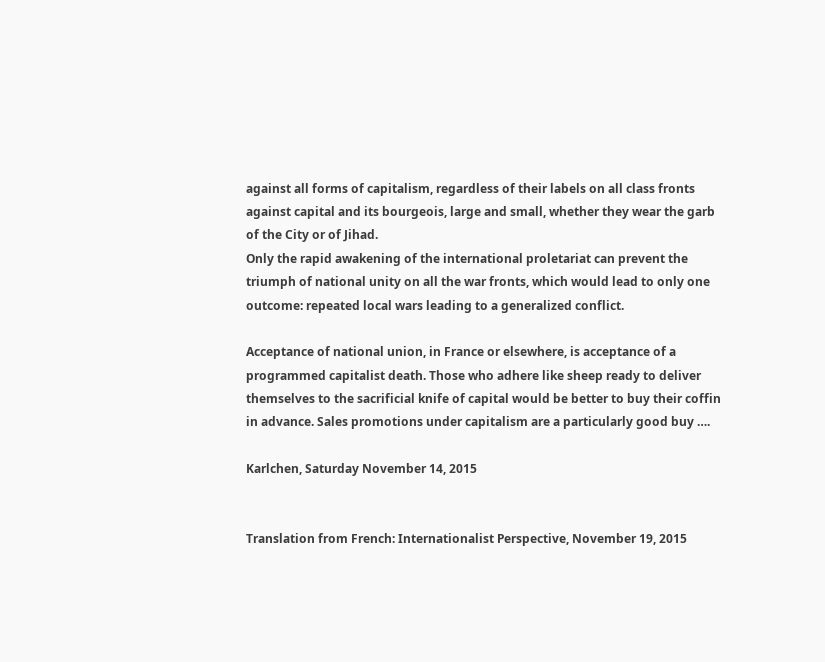against all forms of capitalism, regardless of their labels on all class fronts against capital and its bourgeois, large and small, whether they wear the garb of the City or of Jihad.
Only the rapid awakening of the international proletariat can prevent the triumph of national unity on all the war fronts, which would lead to only one outcome: repeated local wars leading to a generalized conflict.

Acceptance of national union, in France or elsewhere, is acceptance of a programmed capitalist death. Those who adhere like sheep ready to deliver themselves to the sacrificial knife of capital would be better to buy their coffin in advance. Sales promotions under capitalism are a particularly good buy ….

Karlchen, Saturday November 14, 2015


Translation from French: Internationalist Perspective, November 19, 2015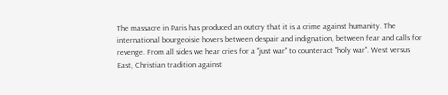The massacre in Paris has produced an outcry that it is a crime against humanity. The international bourgeoisie hovers between despair and indignation, between fear and calls for revenge. From all sides we hear cries for a "just war" to counteract "holy war". West versus East, Christian tradition against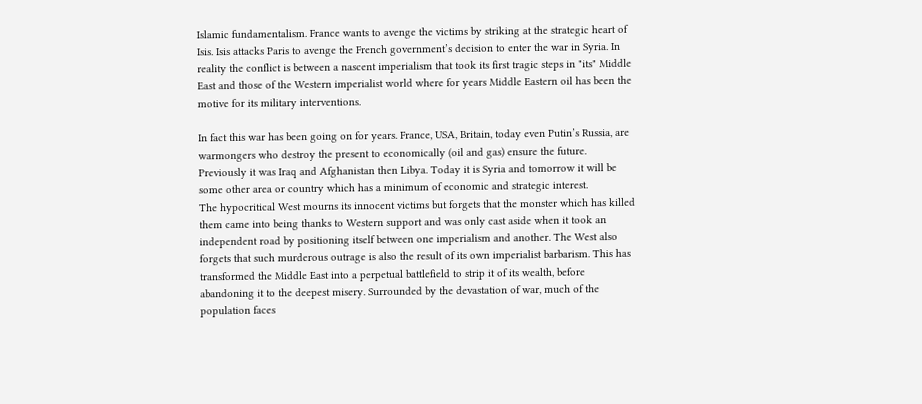Islamic fundamentalism. France wants to avenge the victims by striking at the strategic heart of Isis. Isis attacks Paris to avenge the French government’s decision to enter the war in Syria. In reality the conflict is between a nascent imperialism that took its first tragic steps in "its" Middle East and those of the Western imperialist world where for years Middle Eastern oil has been the motive for its military interventions.

In fact this war has been going on for years. France, USA, Britain, today even Putin’s Russia, are warmongers who destroy the present to economically (oil and gas) ensure the future. Previously it was Iraq and Afghanistan then Libya. Today it is Syria and tomorrow it will be some other area or country which has a minimum of economic and strategic interest.
The hypocritical West mourns its innocent victims but forgets that the monster which has killed them came into being thanks to Western support and was only cast aside when it took an independent road by positioning itself between one imperialism and another. The West also forgets that such murderous outrage is also the result of its own imperialist barbarism. This has transformed the Middle East into a perpetual battlefield to strip it of its wealth, before abandoning it to the deepest misery. Surrounded by the devastation of war, much of the population faces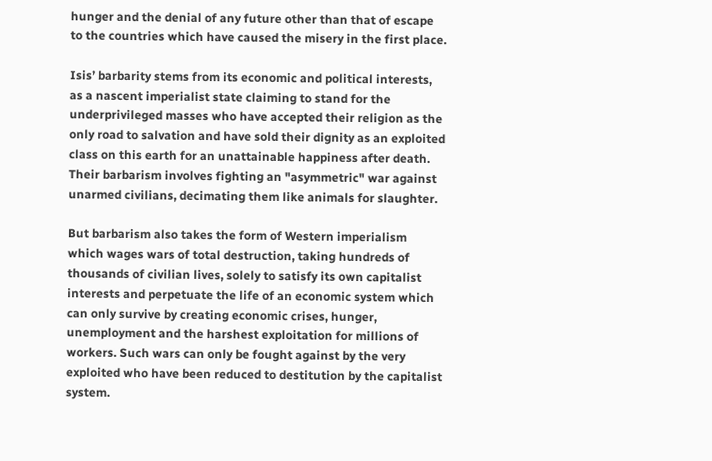hunger and the denial of any future other than that of escape to the countries which have caused the misery in the first place.

Isis’ barbarity stems from its economic and political interests, as a nascent imperialist state claiming to stand for the underprivileged masses who have accepted their religion as the only road to salvation and have sold their dignity as an exploited class on this earth for an unattainable happiness after death. Their barbarism involves fighting an "asymmetric" war against unarmed civilians, decimating them like animals for slaughter.

But barbarism also takes the form of Western imperialism which wages wars of total destruction, taking hundreds of thousands of civilian lives, solely to satisfy its own capitalist interests and perpetuate the life of an economic system which can only survive by creating economic crises, hunger, unemployment and the harshest exploitation for millions of workers. Such wars can only be fought against by the very exploited who have been reduced to destitution by the capitalist system.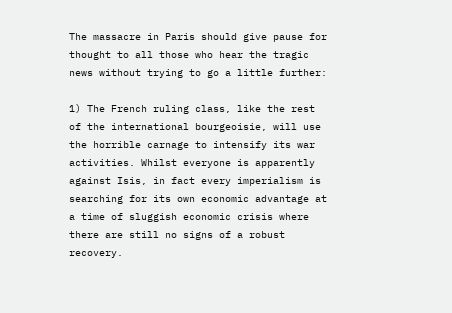The massacre in Paris should give pause for thought to all those who hear the tragic news without trying to go a little further:

1) The French ruling class, like the rest of the international bourgeoisie, will use the horrible carnage to intensify its war activities. Whilst everyone is apparently against Isis, in fact every imperialism is searching for its own economic advantage at a time of sluggish economic crisis where there are still no signs of a robust recovery.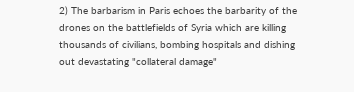2) The barbarism in Paris echoes the barbarity of the drones on the battlefields of Syria which are killing thousands of civilians, bombing hospitals and dishing out devastating "collateral damage"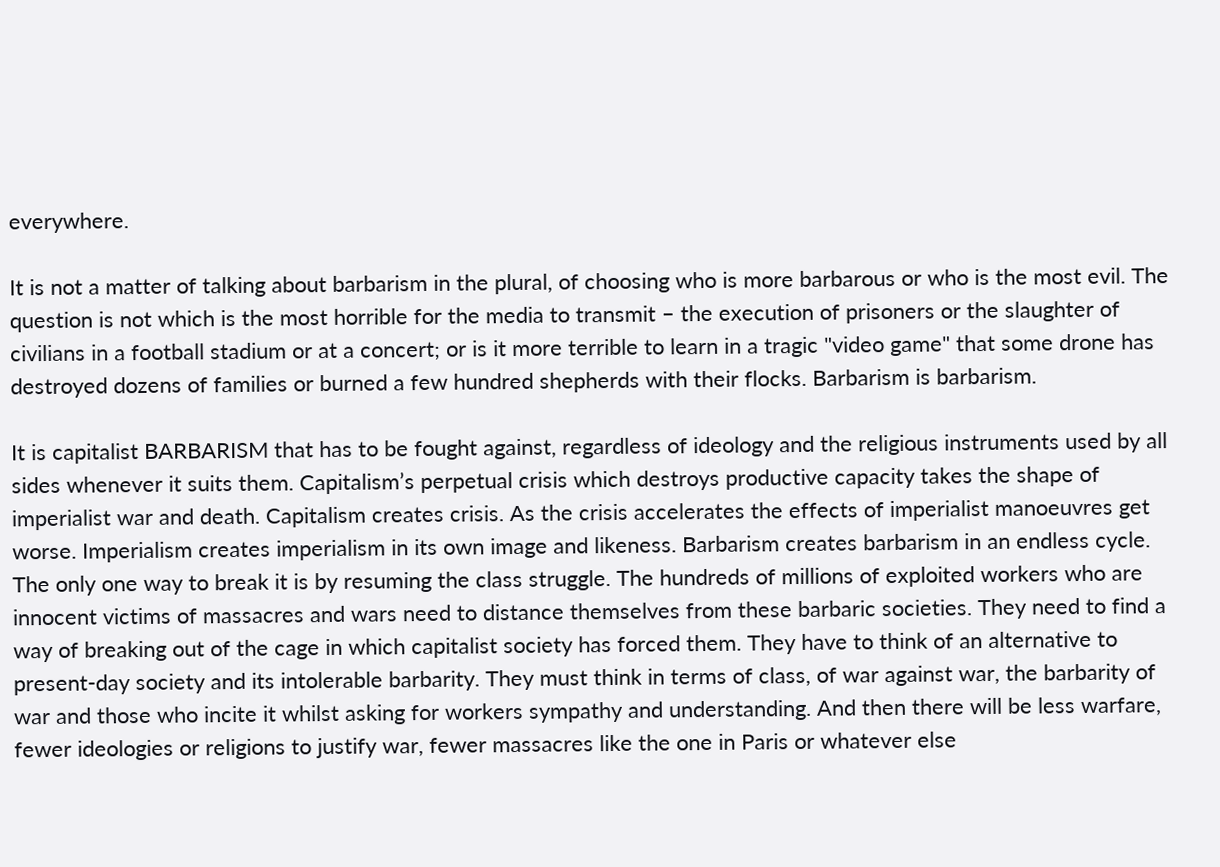everywhere.

It is not a matter of talking about barbarism in the plural, of choosing who is more barbarous or who is the most evil. The question is not which is the most horrible for the media to transmit – the execution of prisoners or the slaughter of civilians in a football stadium or at a concert; or is it more terrible to learn in a tragic "video game" that some drone has destroyed dozens of families or burned a few hundred shepherds with their flocks. Barbarism is barbarism.

It is capitalist BARBARISM that has to be fought against, regardless of ideology and the religious instruments used by all sides whenever it suits them. Capitalism’s perpetual crisis which destroys productive capacity takes the shape of imperialist war and death. Capitalism creates crisis. As the crisis accelerates the effects of imperialist manoeuvres get worse. Imperialism creates imperialism in its own image and likeness. Barbarism creates barbarism in an endless cycle. The only one way to break it is by resuming the class struggle. The hundreds of millions of exploited workers who are innocent victims of massacres and wars need to distance themselves from these barbaric societies. They need to find a way of breaking out of the cage in which capitalist society has forced them. They have to think of an alternative to present-day society and its intolerable barbarity. They must think in terms of class, of war against war, the barbarity of war and those who incite it whilst asking for workers sympathy and understanding. And then there will be less warfare, fewer ideologies or religions to justify war, fewer massacres like the one in Paris or whatever else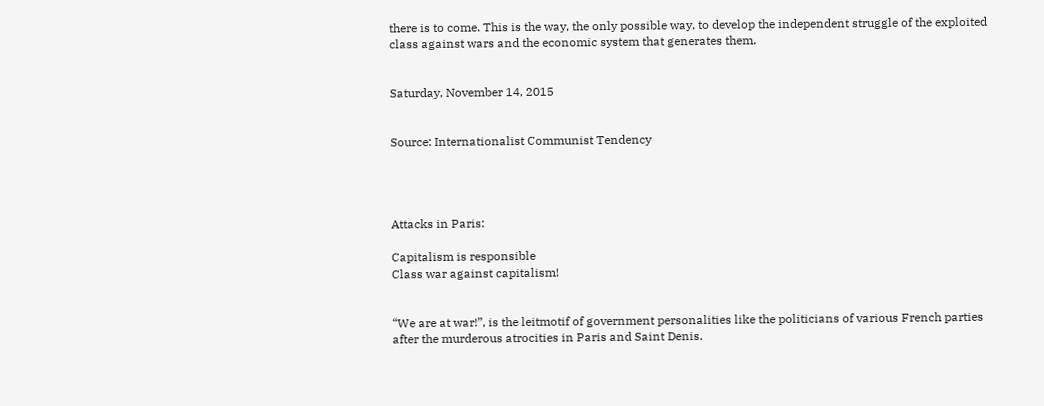there is to come. This is the way, the only possible way, to develop the independent struggle of the exploited class against wars and the economic system that generates them.


Saturday, November 14, 2015


Source: Internationalist Communist Tendency




Attacks in Paris:

Capitalism is responsible
Class war against capitalism!


“We are at war!”, is the leitmotif of government personalities like the politicians of various French parties after the murderous atrocities in Paris and Saint Denis.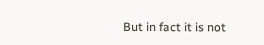But in fact it is not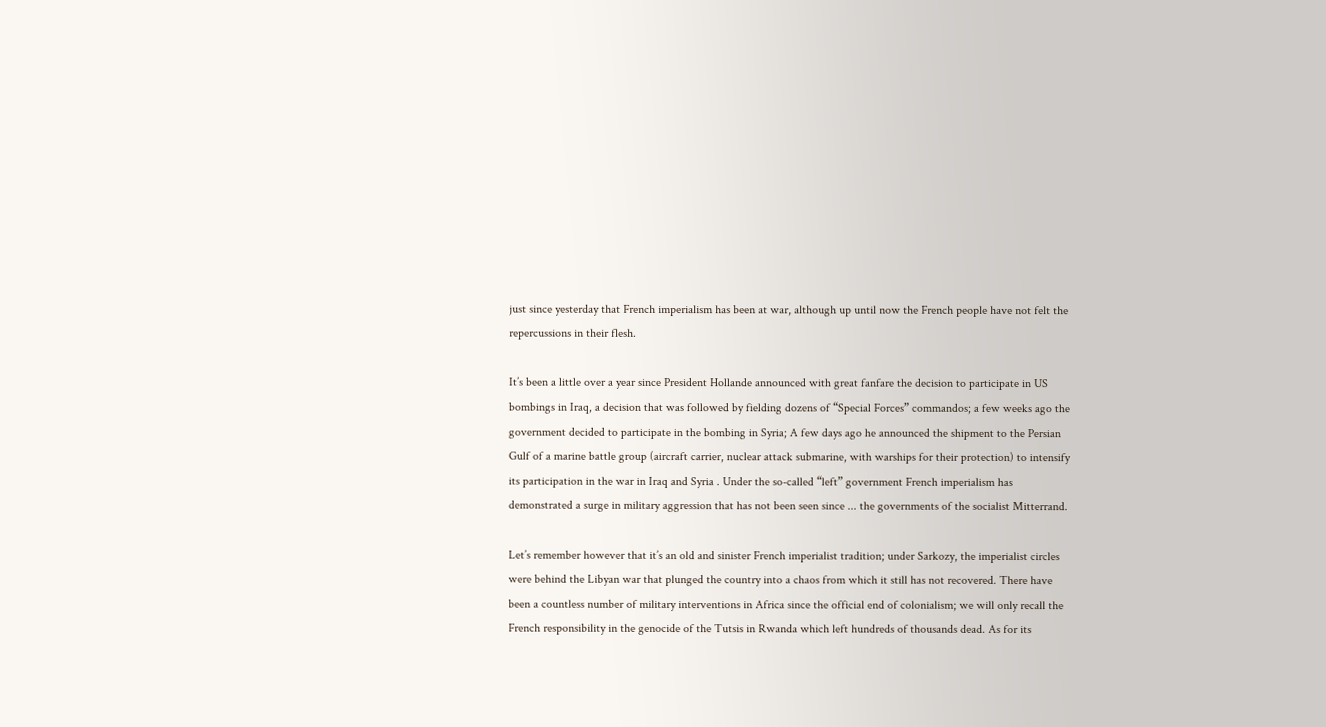just since yesterday that French imperialism has been at war, although up until now the French people have not felt the repercussions in their flesh.

It’s been a little over a year since President Hollande announced with great fanfare the decision to participate in US bombings in Iraq, a decision that was followed by fielding dozens of “Special Forces” commandos; a few weeks ago the government decided to participate in the bombing in Syria; A few days ago he announced the shipment to the Persian Gulf of a marine battle group (aircraft carrier, nuclear attack submarine, with warships for their protection) to intensify its participation in the war in Iraq and Syria . Under the so-called “left” government French imperialism has demonstrated a surge in military aggression that has not been seen since ... the governments of the socialist Mitterrand.

Let’s remember however that it’s an old and sinister French imperialist tradition; under Sarkozy, the imperialist circles were behind the Libyan war that plunged the country into a chaos from which it still has not recovered. There have been a countless number of military interventions in Africa since the official end of colonialism; we will only recall the French responsibility in the genocide of the Tutsis in Rwanda which left hundreds of thousands dead. As for its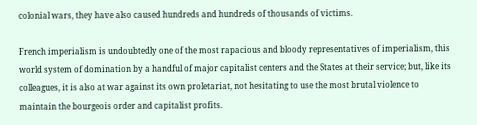colonial wars, they have also caused hundreds and hundreds of thousands of victims.

French imperialism is undoubtedly one of the most rapacious and bloody representatives of imperialism, this world system of domination by a handful of major capitalist centers and the States at their service; but, like its colleagues, it is also at war against its own proletariat, not hesitating to use the most brutal violence to maintain the bourgeois order and capitalist profits.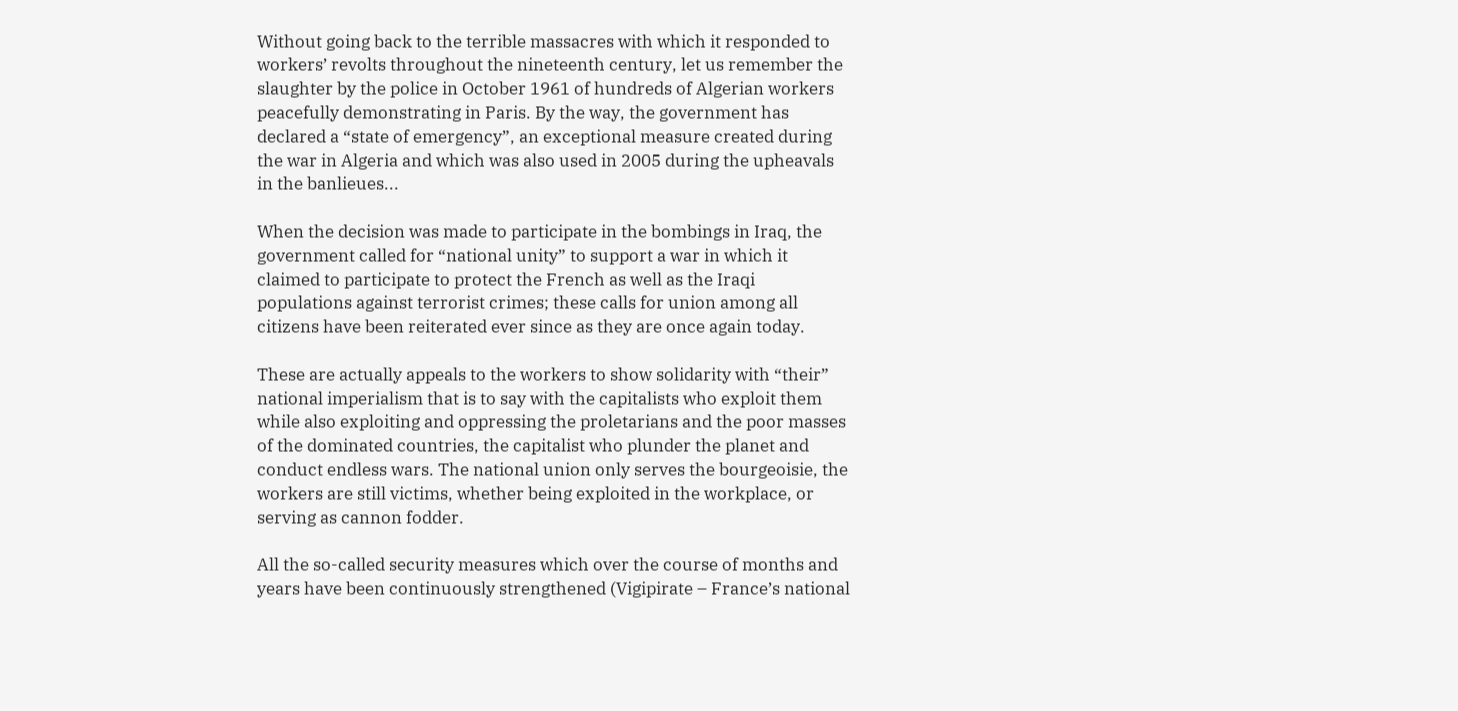Without going back to the terrible massacres with which it responded to workers’ revolts throughout the nineteenth century, let us remember the slaughter by the police in October 1961 of hundreds of Algerian workers peacefully demonstrating in Paris. By the way, the government has declared a “state of emergency”, an exceptional measure created during the war in Algeria and which was also used in 2005 during the upheavals in the banlieues...

When the decision was made to participate in the bombings in Iraq, the government called for “national unity” to support a war in which it claimed to participate to protect the French as well as the Iraqi populations against terrorist crimes; these calls for union among all citizens have been reiterated ever since as they are once again today.

These are actually appeals to the workers to show solidarity with “their” national imperialism that is to say with the capitalists who exploit them while also exploiting and oppressing the proletarians and the poor masses of the dominated countries, the capitalist who plunder the planet and conduct endless wars. The national union only serves the bourgeoisie, the workers are still victims, whether being exploited in the workplace, or serving as cannon fodder.

All the so-called security measures which over the course of months and years have been continuously strengthened (Vigipirate – France’s national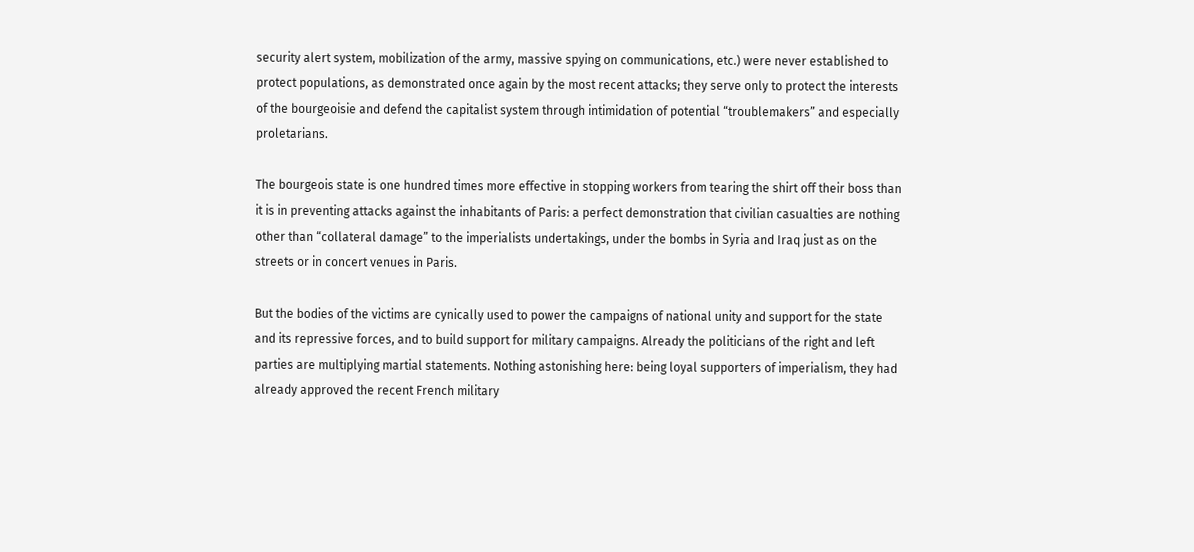security alert system, mobilization of the army, massive spying on communications, etc.) were never established to protect populations, as demonstrated once again by the most recent attacks; they serve only to protect the interests of the bourgeoisie and defend the capitalist system through intimidation of potential “troublemakers” and especially proletarians.

The bourgeois state is one hundred times more effective in stopping workers from tearing the shirt off their boss than it is in preventing attacks against the inhabitants of Paris: a perfect demonstration that civilian casualties are nothing other than “collateral damage” to the imperialists undertakings, under the bombs in Syria and Iraq just as on the streets or in concert venues in Paris.

But the bodies of the victims are cynically used to power the campaigns of national unity and support for the state and its repressive forces, and to build support for military campaigns. Already the politicians of the right and left parties are multiplying martial statements. Nothing astonishing here: being loyal supporters of imperialism, they had already approved the recent French military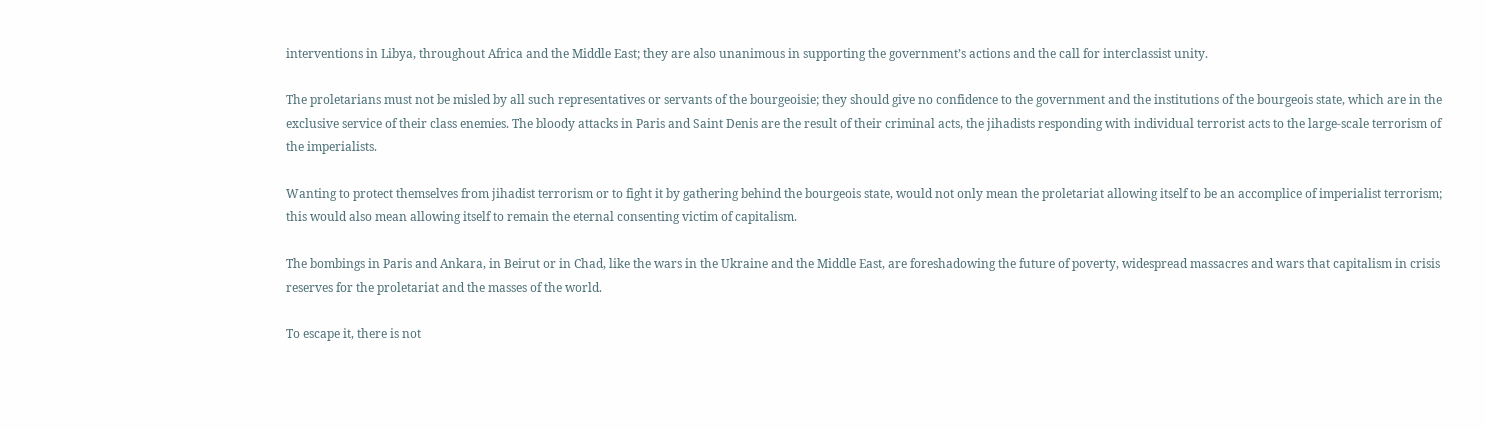interventions in Libya, throughout Africa and the Middle East; they are also unanimous in supporting the government’s actions and the call for interclassist unity.

The proletarians must not be misled by all such representatives or servants of the bourgeoisie; they should give no confidence to the government and the institutions of the bourgeois state, which are in the exclusive service of their class enemies. The bloody attacks in Paris and Saint Denis are the result of their criminal acts, the jihadists responding with individual terrorist acts to the large-scale terrorism of the imperialists.

Wanting to protect themselves from jihadist terrorism or to fight it by gathering behind the bourgeois state, would not only mean the proletariat allowing itself to be an accomplice of imperialist terrorism; this would also mean allowing itself to remain the eternal consenting victim of capitalism.

The bombings in Paris and Ankara, in Beirut or in Chad, like the wars in the Ukraine and the Middle East, are foreshadowing the future of poverty, widespread massacres and wars that capitalism in crisis reserves for the proletariat and the masses of the world.

To escape it, there is not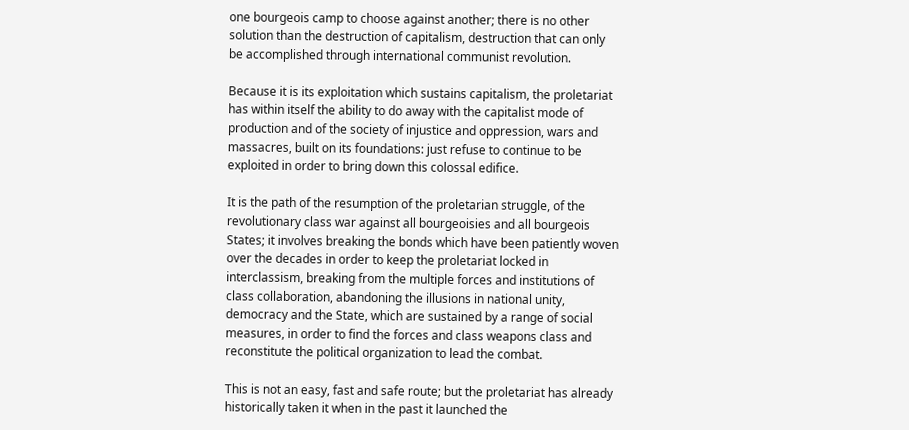one bourgeois camp to choose against another; there is no other solution than the destruction of capitalism, destruction that can only be accomplished through international communist revolution.

Because it is its exploitation which sustains capitalism, the proletariat has within itself the ability to do away with the capitalist mode of production and of the society of injustice and oppression, wars and massacres, built on its foundations: just refuse to continue to be exploited in order to bring down this colossal edifice.

It is the path of the resumption of the proletarian struggle, of the revolutionary class war against all bourgeoisies and all bourgeois States; it involves breaking the bonds which have been patiently woven over the decades in order to keep the proletariat locked in interclassism, breaking from the multiple forces and institutions of class collaboration, abandoning the illusions in national unity, democracy and the State, which are sustained by a range of social measures, in order to find the forces and class weapons class and reconstitute the political organization to lead the combat.

This is not an easy, fast and safe route; but the proletariat has already historically taken it when in the past it launched the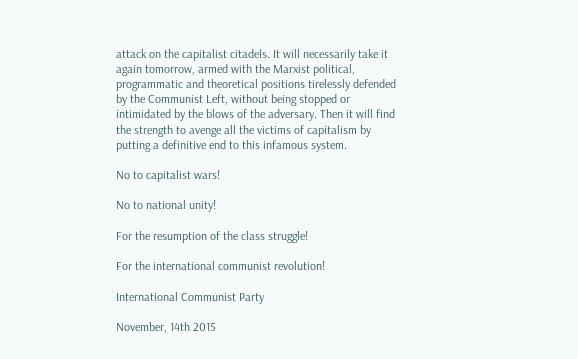attack on the capitalist citadels. It will necessarily take it again tomorrow, armed with the Marxist political, programmatic and theoretical positions tirelessly defended by the Communist Left, without being stopped or intimidated by the blows of the adversary. Then it will find the strength to avenge all the victims of capitalism by putting a definitive end to this infamous system.

No to capitalist wars!

No to national unity!

For the resumption of the class struggle!

For the international communist revolution!

International Communist Party

November, 14th 2015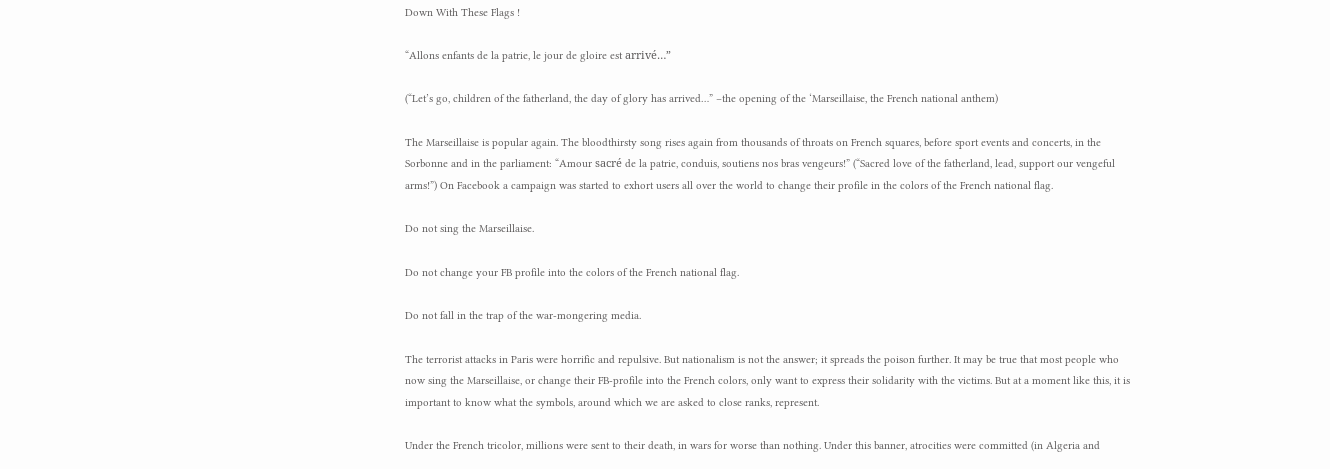Down With These Flags !

“Allons enfants de la patrie, le jour de gloire est arrivé…”

(“Let’s go, children of the fatherland, the day of glory has arrived…” –the opening of the ‘Marseillaise, the French national anthem)

The Marseillaise is popular again. The bloodthirsty song rises again from thousands of throats on French squares, before sport events and concerts, in the Sorbonne and in the parliament: “Amour sacré de la patrie, conduis, soutiens nos bras vengeurs!” (“Sacred love of the fatherland, lead, support our vengeful arms!”) On Facebook a campaign was started to exhort users all over the world to change their profile in the colors of the French national flag.

Do not sing the Marseillaise.

Do not change your FB profile into the colors of the French national flag.

Do not fall in the trap of the war-mongering media.

The terrorist attacks in Paris were horrific and repulsive. But nationalism is not the answer; it spreads the poison further. It may be true that most people who now sing the Marseillaise, or change their FB-profile into the French colors, only want to express their solidarity with the victims. But at a moment like this, it is important to know what the symbols, around which we are asked to close ranks, represent.

Under the French tricolor, millions were sent to their death, in wars for worse than nothing. Under this banner, atrocities were committed (in Algeria and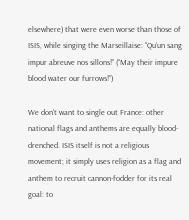elsewhere) that were even worse than those of ISIS, while singing the Marseillaise: “Qu’un sang impur abreuve nos sillons!” (“May their impure blood water our furrows!”)

We don’t want to single out France: other national flags and anthems are equally blood-drenched. ISIS itself is not a religious movement; it simply uses religion as a flag and anthem to recruit cannon-fodder for its real goal: to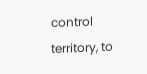control territory, to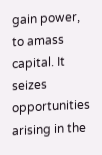gain power, to amass capital. It seizes opportunities arising in the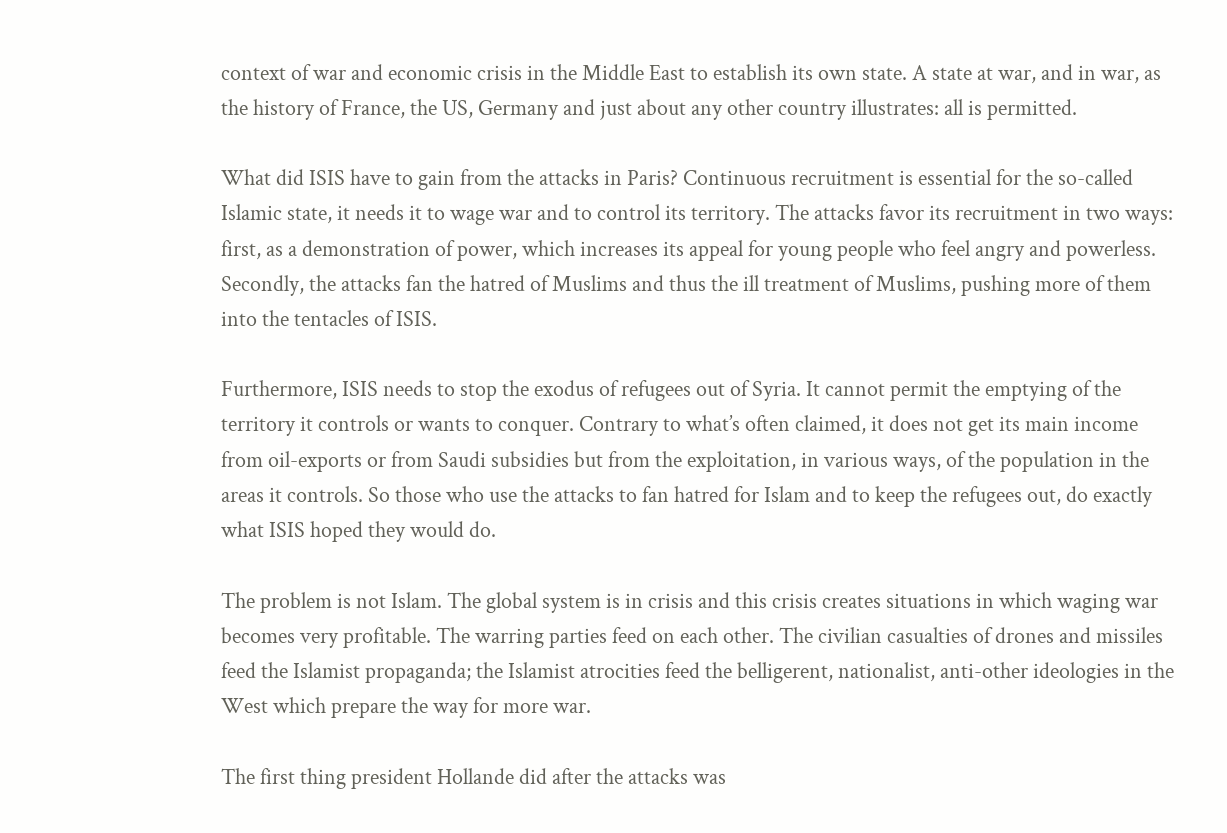context of war and economic crisis in the Middle East to establish its own state. A state at war, and in war, as the history of France, the US, Germany and just about any other country illustrates: all is permitted.

What did ISIS have to gain from the attacks in Paris? Continuous recruitment is essential for the so-called Islamic state, it needs it to wage war and to control its territory. The attacks favor its recruitment in two ways: first, as a demonstration of power, which increases its appeal for young people who feel angry and powerless. Secondly, the attacks fan the hatred of Muslims and thus the ill treatment of Muslims, pushing more of them into the tentacles of ISIS.

Furthermore, ISIS needs to stop the exodus of refugees out of Syria. It cannot permit the emptying of the territory it controls or wants to conquer. Contrary to what’s often claimed, it does not get its main income from oil-exports or from Saudi subsidies but from the exploitation, in various ways, of the population in the areas it controls. So those who use the attacks to fan hatred for Islam and to keep the refugees out, do exactly what ISIS hoped they would do.

The problem is not Islam. The global system is in crisis and this crisis creates situations in which waging war becomes very profitable. The warring parties feed on each other. The civilian casualties of drones and missiles feed the Islamist propaganda; the Islamist atrocities feed the belligerent, nationalist, anti-other ideologies in the West which prepare the way for more war.

The first thing president Hollande did after the attacks was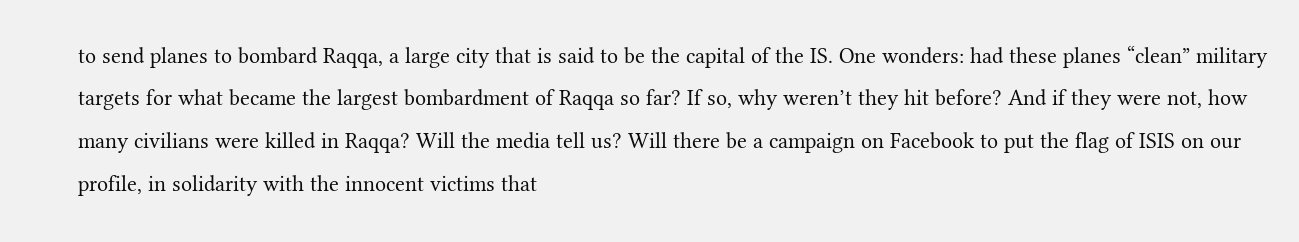to send planes to bombard Raqqa, a large city that is said to be the capital of the IS. One wonders: had these planes “clean” military targets for what became the largest bombardment of Raqqa so far? If so, why weren’t they hit before? And if they were not, how many civilians were killed in Raqqa? Will the media tell us? Will there be a campaign on Facebook to put the flag of ISIS on our profile, in solidarity with the innocent victims that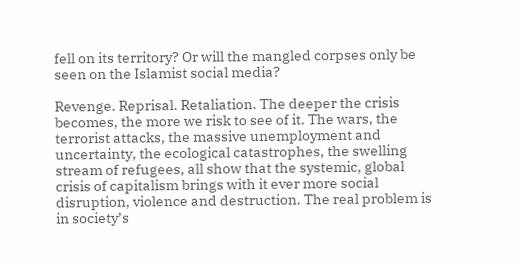fell on its territory? Or will the mangled corpses only be seen on the Islamist social media?

Revenge. Reprisal. Retaliation. The deeper the crisis becomes, the more we risk to see of it. The wars, the terrorist attacks, the massive unemployment and uncertainty, the ecological catastrophes, the swelling stream of refugees, all show that the systemic, global crisis of capitalism brings with it ever more social disruption, violence and destruction. The real problem is in society’s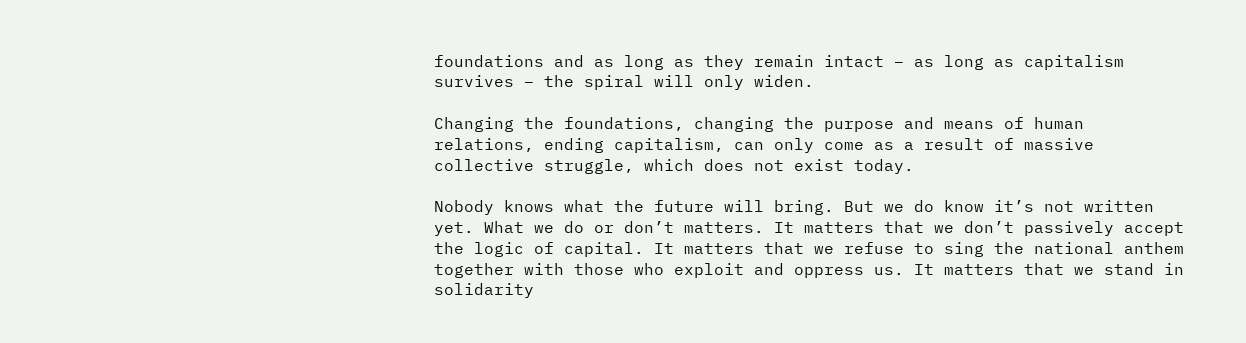foundations and as long as they remain intact – as long as capitalism survives – the spiral will only widen.

Changing the foundations, changing the purpose and means of human relations, ending capitalism, can only come as a result of massive collective struggle, which does not exist today.

Nobody knows what the future will bring. But we do know it’s not written yet. What we do or don’t matters. It matters that we don’t passively accept the logic of capital. It matters that we refuse to sing the national anthem together with those who exploit and oppress us. It matters that we stand in solidarity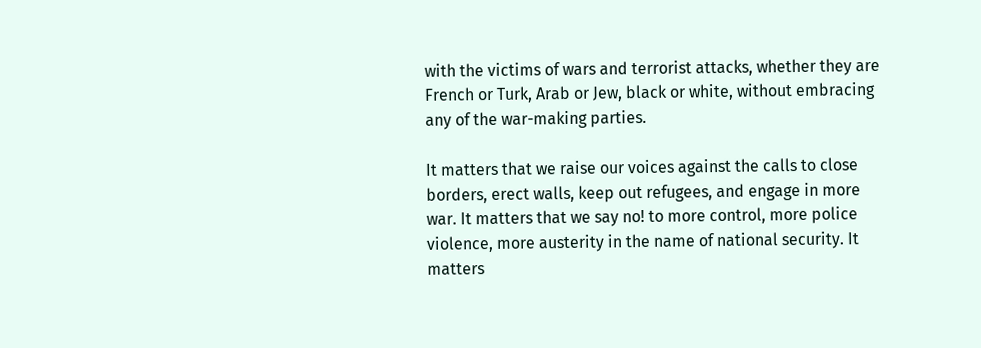with the victims of wars and terrorist attacks, whether they are French or Turk, Arab or Jew, black or white, without embracing any of the war-making parties.

It matters that we raise our voices against the calls to close borders, erect walls, keep out refugees, and engage in more war. It matters that we say no! to more control, more police violence, more austerity in the name of national security. It matters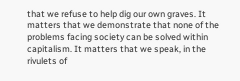that we refuse to help dig our own graves. It matters that we demonstrate that none of the problems facing society can be solved within capitalism. It matters that we speak, in the rivulets of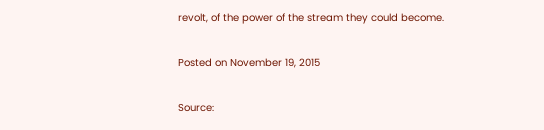revolt, of the power of the stream they could become.


Posted on November 19, 2015


Source: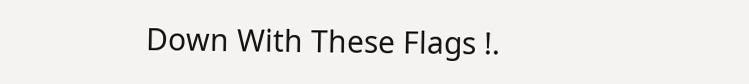Down With These Flags !.